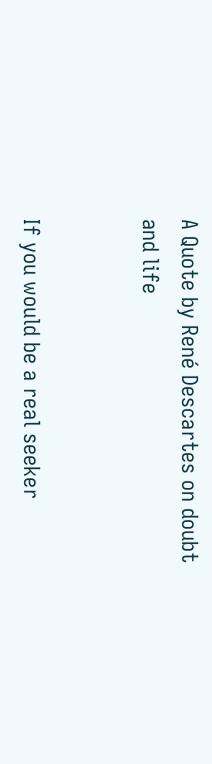A Quote by René Descartes on doubt and life


If you would be a real seeker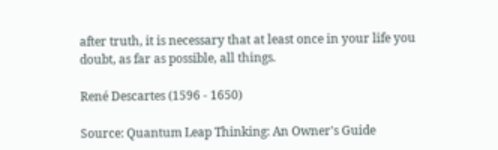after truth, it is necessary that at least once in your life you doubt, as far as possible, all things.

René Descartes (1596 - 1650)

Source: Quantum Leap Thinking: An Owner's Guide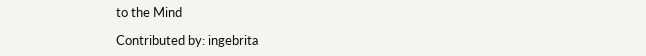to the Mind

Contributed by: ingebrita